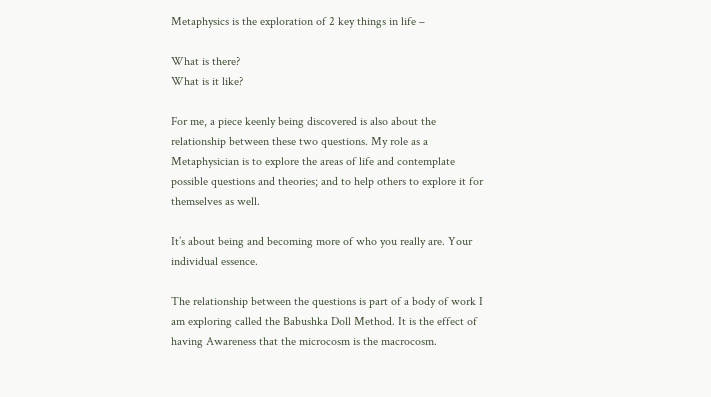Metaphysics is the exploration of 2 key things in life –

What is there?
What is it like?

For me, a piece keenly being discovered is also about the relationship between these two questions. My role as a Metaphysician is to explore the areas of life and contemplate possible questions and theories; and to help others to explore it for themselves as well.

It’s about being and becoming more of who you really are. Your individual essence.

The relationship between the questions is part of a body of work I am exploring called the Babushka Doll Method. It is the effect of having Awareness that the microcosm is the macrocosm.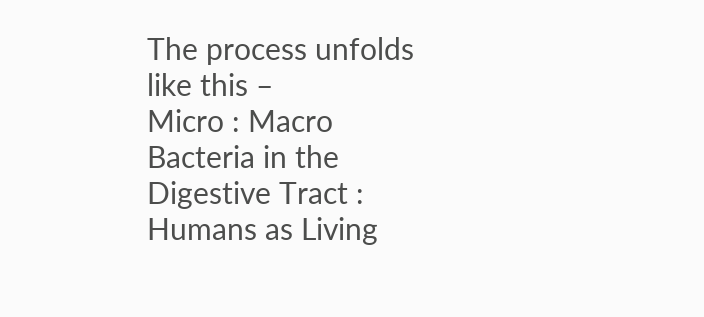The process unfolds like this –
Micro : Macro
Bacteria in the Digestive Tract : Humans as Living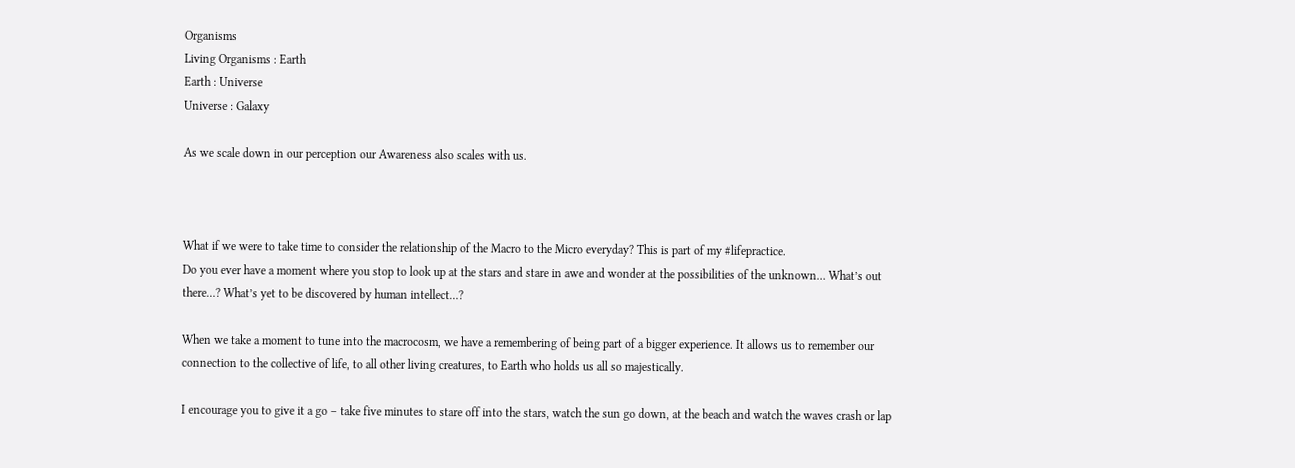Organisms
Living Organisms : Earth
Earth : Universe
Universe : Galaxy

As we scale down in our perception our Awareness also scales with us.



What if we were to take time to consider the relationship of the Macro to the Micro everyday? This is part of my #lifepractice.
Do you ever have a moment where you stop to look up at the stars and stare in awe and wonder at the possibilities of the unknown… What’s out there…? What’s yet to be discovered by human intellect…?

When we take a moment to tune into the macrocosm, we have a remembering of being part of a bigger experience. It allows us to remember our connection to the collective of life, to all other living creatures, to Earth who holds us all so majestically.

I encourage you to give it a go – take five minutes to stare off into the stars, watch the sun go down, at the beach and watch the waves crash or lap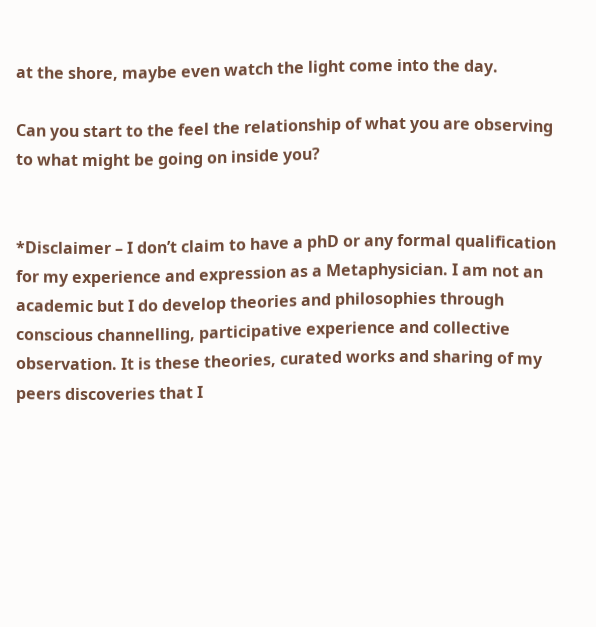at the shore, maybe even watch the light come into the day.

Can you start to the feel the relationship of what you are observing to what might be going on inside you?


*Disclaimer – I don’t claim to have a phD or any formal qualification for my experience and expression as a Metaphysician. I am not an academic but I do develop theories and philosophies through conscious channelling, participative experience and collective observation. It is these theories, curated works and sharing of my peers discoveries that I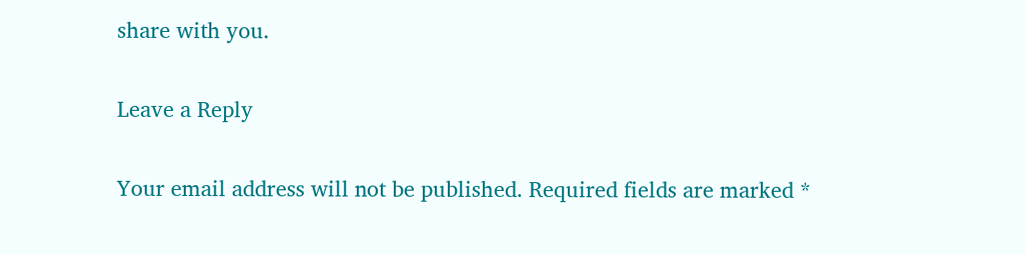share with you.

Leave a Reply

Your email address will not be published. Required fields are marked *